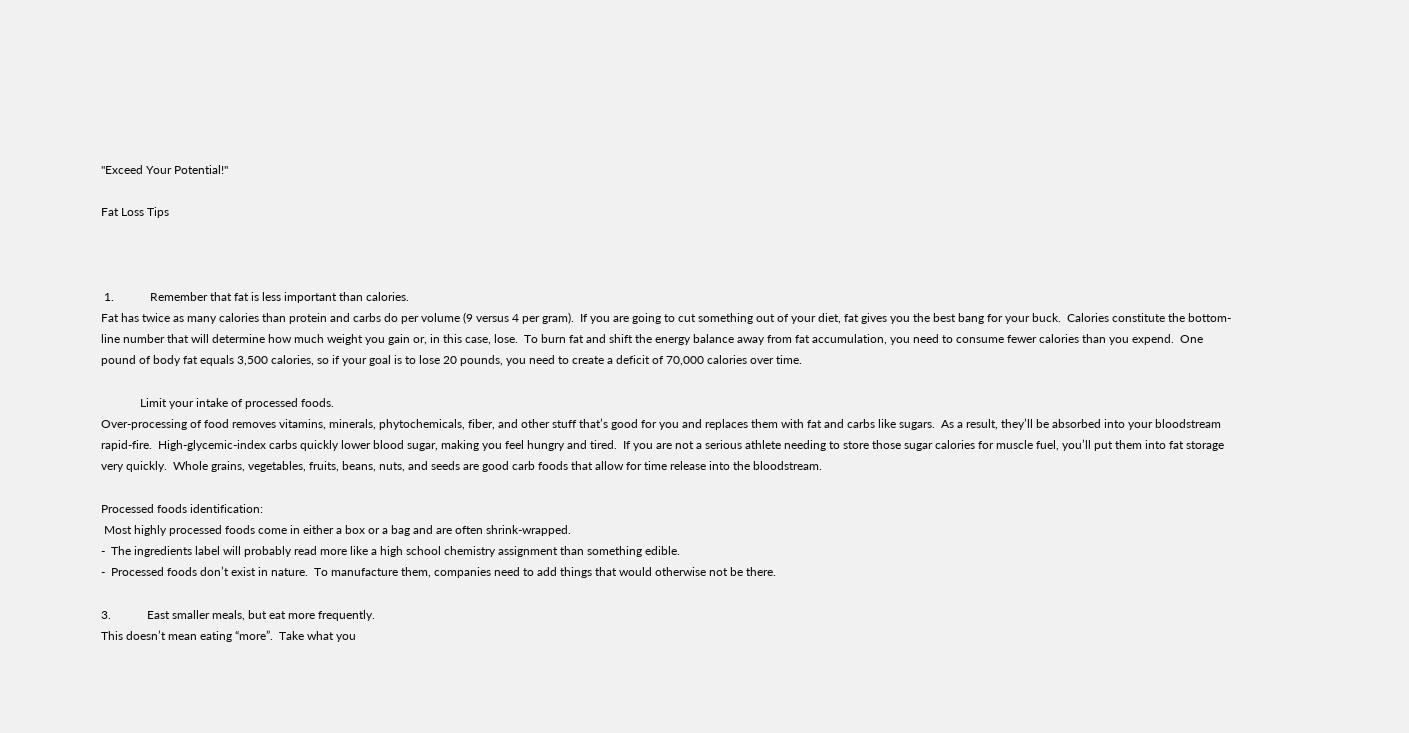"Exceed Your Potential!"

Fat Loss Tips



 1.            Remember that fat is less important than calories.
Fat has twice as many calories than protein and carbs do per volume (9 versus 4 per gram).  If you are going to cut something out of your diet, fat gives you the best bang for your buck.  Calories constitute the bottom-line number that will determine how much weight you gain or, in this case, lose.  To burn fat and shift the energy balance away from fat accumulation, you need to consume fewer calories than you expend.  One pound of body fat equals 3,500 calories, so if your goal is to lose 20 pounds, you need to create a deficit of 70,000 calories over time.

             Limit your intake of processed foods.
Over-processing of food removes vitamins, minerals, phytochemicals, fiber, and other stuff that’s good for you and replaces them with fat and carbs like sugars.  As a result, they’ll be absorbed into your bloodstream rapid-fire.  High-glycemic-index carbs quickly lower blood sugar, making you feel hungry and tired.  If you are not a serious athlete needing to store those sugar calories for muscle fuel, you’ll put them into fat storage very quickly.  Whole grains, vegetables, fruits, beans, nuts, and seeds are good carb foods that allow for time release into the bloodstream.

Processed foods identification:
 Most highly processed foods come in either a box or a bag and are often shrink-wrapped.
-  The ingredients label will probably read more like a high school chemistry assignment than something edible.
-  Processed foods don’t exist in nature.  To manufacture them, companies need to add things that would otherwise not be there.

3.            East smaller meals, but eat more frequently.
This doesn’t mean eating “more”.  Take what you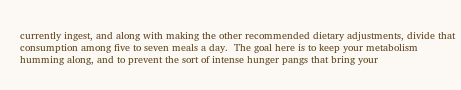currently ingest, and along with making the other recommended dietary adjustments, divide that consumption among five to seven meals a day.  The goal here is to keep your metabolism humming along, and to prevent the sort of intense hunger pangs that bring your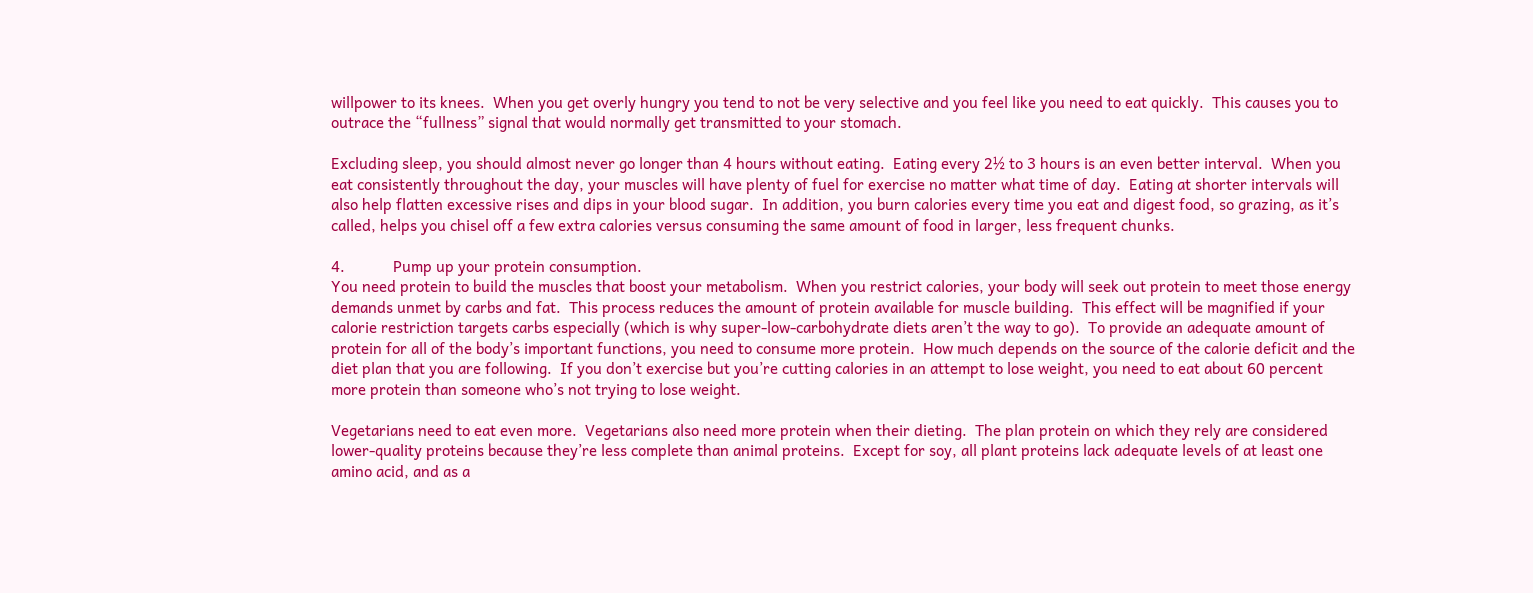willpower to its knees.  When you get overly hungry you tend to not be very selective and you feel like you need to eat quickly.  This causes you to outrace the “fullness” signal that would normally get transmitted to your stomach.

Excluding sleep, you should almost never go longer than 4 hours without eating.  Eating every 2½ to 3 hours is an even better interval.  When you eat consistently throughout the day, your muscles will have plenty of fuel for exercise no matter what time of day.  Eating at shorter intervals will also help flatten excessive rises and dips in your blood sugar.  In addition, you burn calories every time you eat and digest food, so grazing, as it’s called, helps you chisel off a few extra calories versus consuming the same amount of food in larger, less frequent chunks.

4.            Pump up your protein consumption.
You need protein to build the muscles that boost your metabolism.  When you restrict calories, your body will seek out protein to meet those energy demands unmet by carbs and fat.  This process reduces the amount of protein available for muscle building.  This effect will be magnified if your calorie restriction targets carbs especially (which is why super-low-carbohydrate diets aren’t the way to go).  To provide an adequate amount of protein for all of the body’s important functions, you need to consume more protein.  How much depends on the source of the calorie deficit and the diet plan that you are following.  If you don’t exercise but you’re cutting calories in an attempt to lose weight, you need to eat about 60 percent more protein than someone who’s not trying to lose weight.

Vegetarians need to eat even more.  Vegetarians also need more protein when their dieting.  The plan protein on which they rely are considered lower-quality proteins because they’re less complete than animal proteins.  Except for soy, all plant proteins lack adequate levels of at least one amino acid, and as a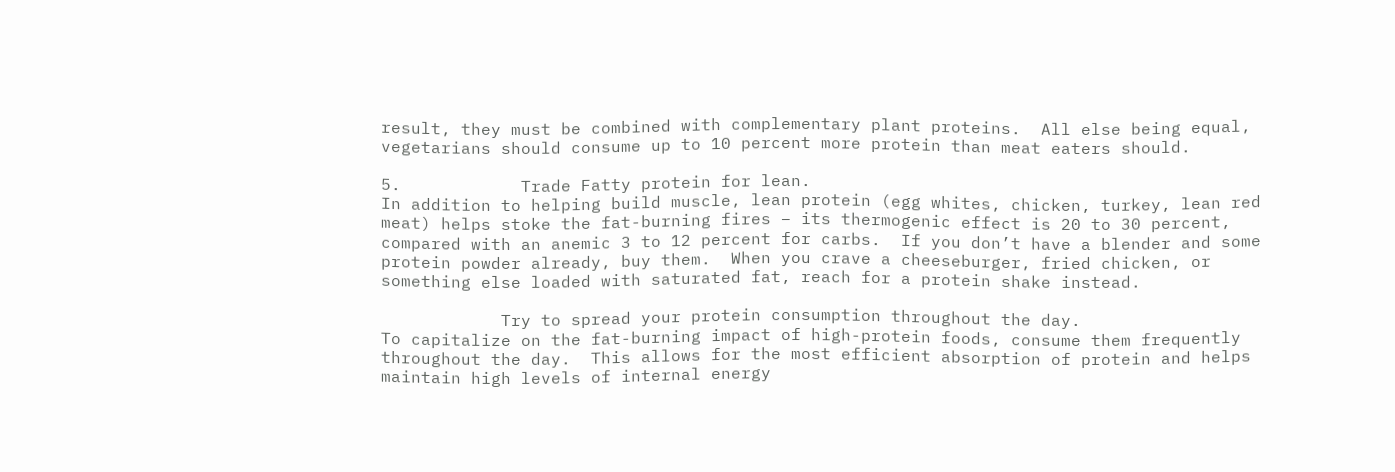result, they must be combined with complementary plant proteins.  All else being equal, vegetarians should consume up to 10 percent more protein than meat eaters should.

5.            Trade Fatty protein for lean.
In addition to helping build muscle, lean protein (egg whites, chicken, turkey, lean red meat) helps stoke the fat-burning fires – its thermogenic effect is 20 to 30 percent, compared with an anemic 3 to 12 percent for carbs.  If you don’t have a blender and some protein powder already, buy them.  When you crave a cheeseburger, fried chicken, or something else loaded with saturated fat, reach for a protein shake instead.

            Try to spread your protein consumption throughout the day.
To capitalize on the fat-burning impact of high-protein foods, consume them frequently throughout the day.  This allows for the most efficient absorption of protein and helps maintain high levels of internal energy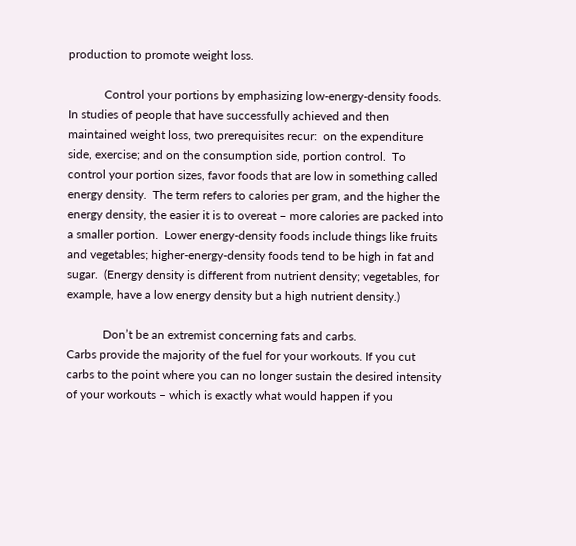production to promote weight loss.

            Control your portions by emphasizing low-energy-density foods.
In studies of people that have successfully achieved and then maintained weight loss, two prerequisites recur:  on the expenditure side, exercise; and on the consumption side, portion control.  To control your portion sizes, favor foods that are low in something called energy density.  The term refers to calories per gram, and the higher the energy density, the easier it is to overeat – more calories are packed into a smaller portion.  Lower energy-density foods include things like fruits and vegetables; higher-energy-density foods tend to be high in fat and sugar.  (Energy density is different from nutrient density; vegetables, for example, have a low energy density but a high nutrient density.)

            Don’t be an extremist concerning fats and carbs.
Carbs provide the majority of the fuel for your workouts. If you cut carbs to the point where you can no longer sustain the desired intensity of your workouts – which is exactly what would happen if you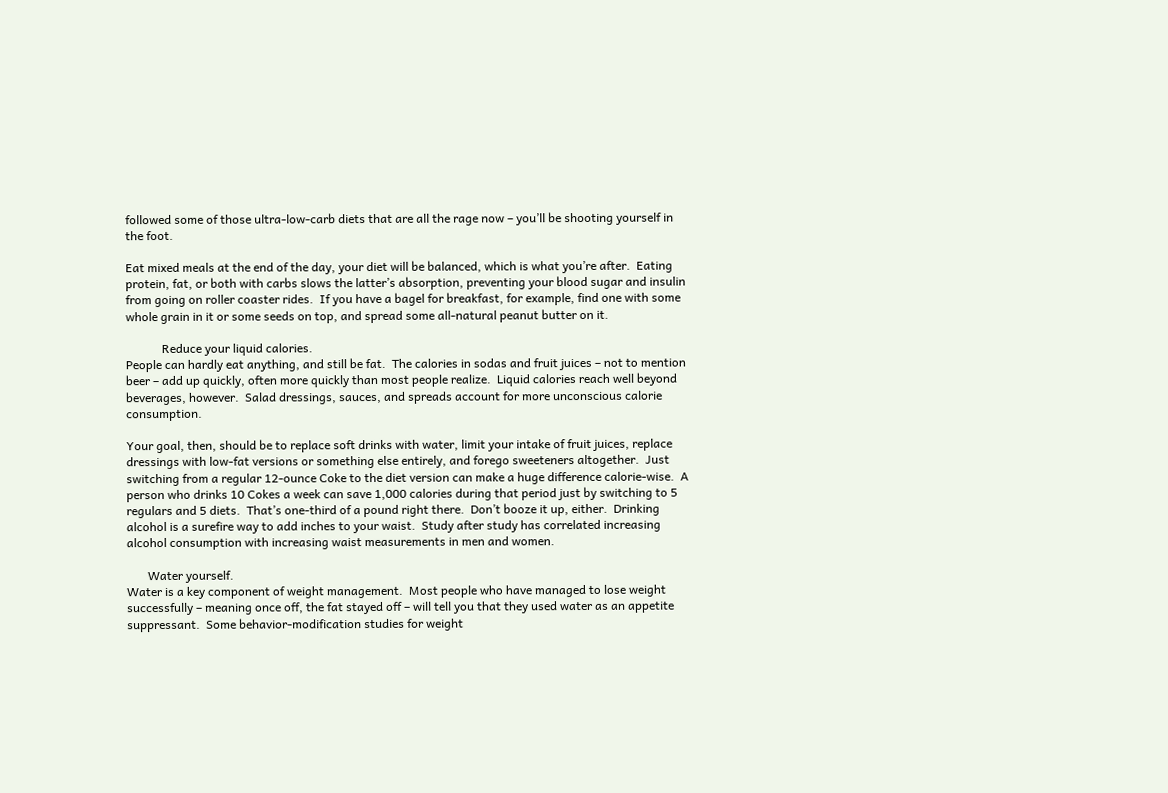followed some of those ultra-low-carb diets that are all the rage now – you’ll be shooting yourself in the foot.

Eat mixed meals at the end of the day, your diet will be balanced, which is what you’re after.  Eating protein, fat, or both with carbs slows the latter’s absorption, preventing your blood sugar and insulin from going on roller coaster rides.  If you have a bagel for breakfast, for example, find one with some whole grain in it or some seeds on top, and spread some all-natural peanut butter on it.

            Reduce your liquid calories.
People can hardly eat anything, and still be fat.  The calories in sodas and fruit juices – not to mention beer – add up quickly, often more quickly than most people realize.  Liquid calories reach well beyond beverages, however.  Salad dressings, sauces, and spreads account for more unconscious calorie consumption.

Your goal, then, should be to replace soft drinks with water, limit your intake of fruit juices, replace dressings with low-fat versions or something else entirely, and forego sweeteners altogether.  Just switching from a regular 12-ounce Coke to the diet version can make a huge difference calorie-wise.  A person who drinks 10 Cokes a week can save 1,000 calories during that period just by switching to 5 regulars and 5 diets.  That’s one-third of a pound right there.  Don’t booze it up, either.  Drinking alcohol is a surefire way to add inches to your waist.  Study after study has correlated increasing alcohol consumption with increasing waist measurements in men and women.

       Water yourself.
Water is a key component of weight management.  Most people who have managed to lose weight successfully – meaning once off, the fat stayed off – will tell you that they used water as an appetite suppressant.  Some behavior-modification studies for weight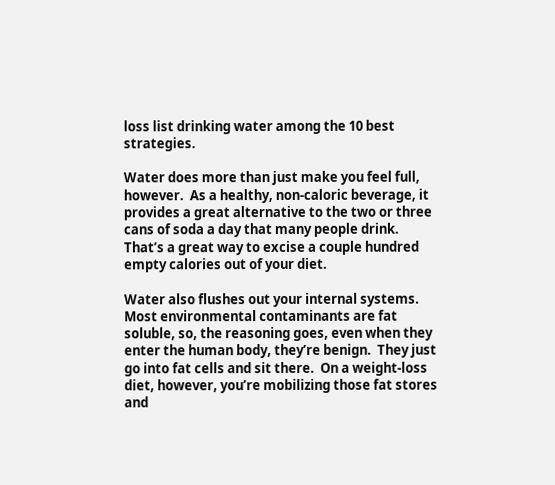loss list drinking water among the 10 best strategies.

Water does more than just make you feel full, however.  As a healthy, non-caloric beverage, it provides a great alternative to the two or three cans of soda a day that many people drink.  That’s a great way to excise a couple hundred empty calories out of your diet.

Water also flushes out your internal systems.  Most environmental contaminants are fat soluble, so, the reasoning goes, even when they enter the human body, they’re benign.  They just go into fat cells and sit there.  On a weight-loss diet, however, you’re mobilizing those fat stores and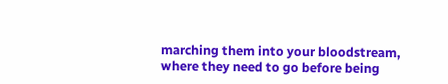marching them into your bloodstream, where they need to go before being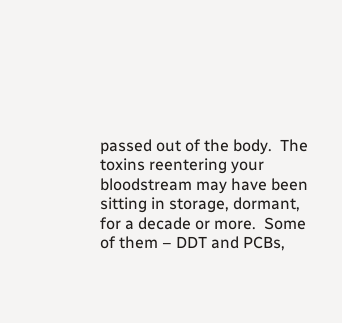passed out of the body.  The toxins reentering your bloodstream may have been sitting in storage, dormant, for a decade or more.  Some of them – DDT and PCBs,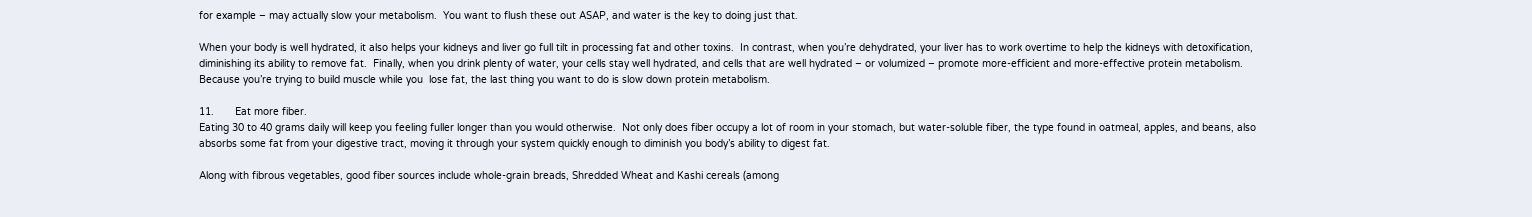for example – may actually slow your metabolism.  You want to flush these out ASAP, and water is the key to doing just that.

When your body is well hydrated, it also helps your kidneys and liver go full tilt in processing fat and other toxins.  In contrast, when you’re dehydrated, your liver has to work overtime to help the kidneys with detoxification, diminishing its ability to remove fat.  Finally, when you drink plenty of water, your cells stay well hydrated, and cells that are well hydrated – or volumized – promote more-efficient and more-effective protein metabolism.  Because you’re trying to build muscle while you  lose fat, the last thing you want to do is slow down protein metabolism.

11.       Eat more fiber.
Eating 30 to 40 grams daily will keep you feeling fuller longer than you would otherwise.  Not only does fiber occupy a lot of room in your stomach, but water-soluble fiber, the type found in oatmeal, apples, and beans, also absorbs some fat from your digestive tract, moving it through your system quickly enough to diminish you body’s ability to digest fat.

Along with fibrous vegetables, good fiber sources include whole-grain breads, Shredded Wheat and Kashi cereals (among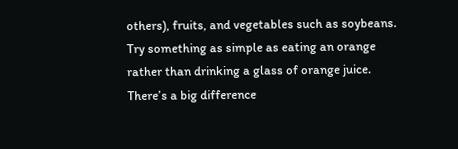others), fruits, and vegetables such as soybeans.  Try something as simple as eating an orange rather than drinking a glass of orange juice.  There’s a big difference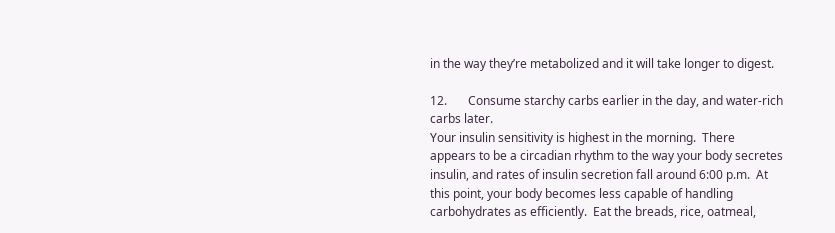in the way they’re metabolized and it will take longer to digest.

12.       Consume starchy carbs earlier in the day, and water-rich carbs later.
Your insulin sensitivity is highest in the morning.  There appears to be a circadian rhythm to the way your body secretes insulin, and rates of insulin secretion fall around 6:00 p.m.  At this point, your body becomes less capable of handling carbohydrates as efficiently.  Eat the breads, rice, oatmeal,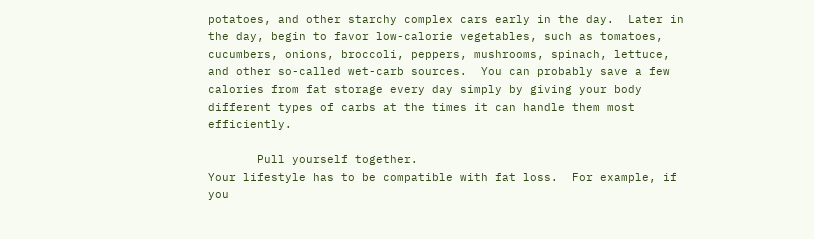potatoes, and other starchy complex cars early in the day.  Later in the day, begin to favor low-calorie vegetables, such as tomatoes, cucumbers, onions, broccoli, peppers, mushrooms, spinach, lettuce, and other so-called wet-carb sources.  You can probably save a few calories from fat storage every day simply by giving your body different types of carbs at the times it can handle them most efficiently.

       Pull yourself together.
Your lifestyle has to be compatible with fat loss.  For example, if you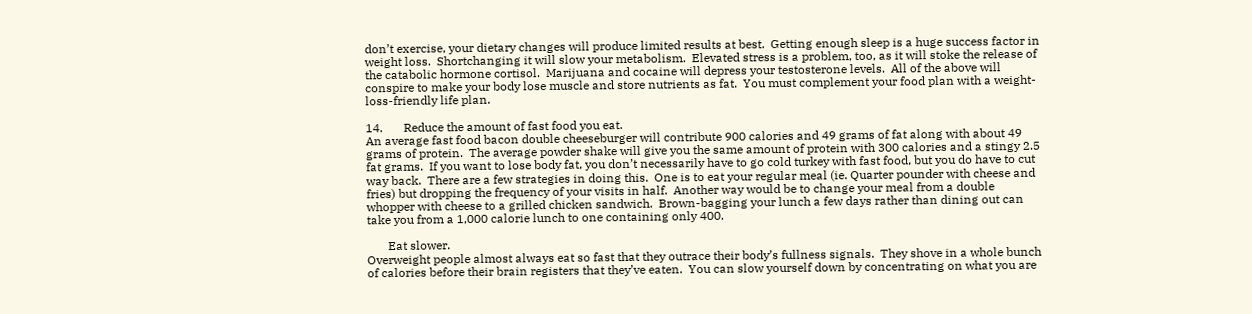don’t exercise, your dietary changes will produce limited results at best.  Getting enough sleep is a huge success factor in weight loss.  Shortchanging it will slow your metabolism.  Elevated stress is a problem, too, as it will stoke the release of the catabolic hormone cortisol.  Marijuana and cocaine will depress your testosterone levels.  All of the above will conspire to make your body lose muscle and store nutrients as fat.  You must complement your food plan with a weight-loss-friendly life plan.

14.       Reduce the amount of fast food you eat.
An average fast food bacon double cheeseburger will contribute 900 calories and 49 grams of fat along with about 49 grams of protein.  The average powder shake will give you the same amount of protein with 300 calories and a stingy 2.5 fat grams.  If you want to lose body fat, you don’t necessarily have to go cold turkey with fast food, but you do have to cut way back.  There are a few strategies in doing this.  One is to eat your regular meal (ie. Quarter pounder with cheese and fries) but dropping the frequency of your visits in half.  Another way would be to change your meal from a double whopper with cheese to a grilled chicken sandwich.  Brown-bagging your lunch a few days rather than dining out can take you from a 1,000 calorie lunch to one containing only 400.

       Eat slower.
Overweight people almost always eat so fast that they outrace their body’s fullness signals.  They shove in a whole bunch of calories before their brain registers that they’ve eaten.  You can slow yourself down by concentrating on what you are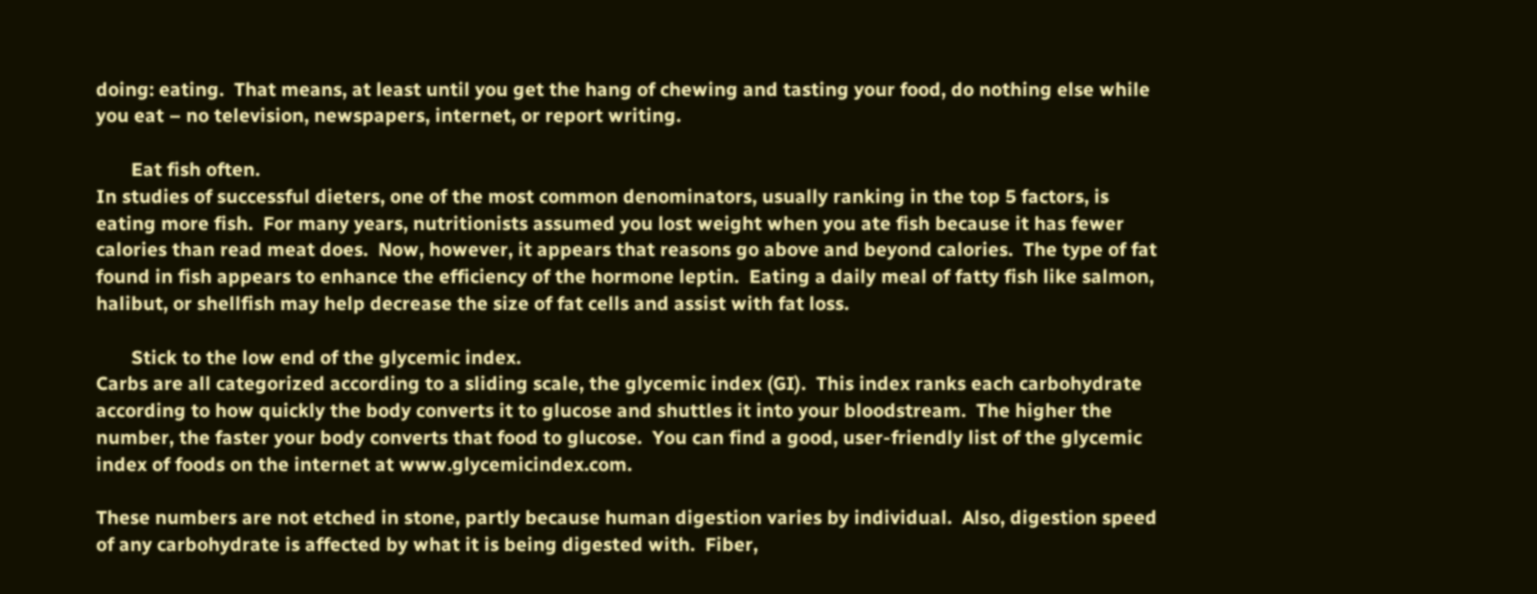doing: eating.  That means, at least until you get the hang of chewing and tasting your food, do nothing else while you eat – no television, newspapers, internet, or report writing.

       Eat fish often.
In studies of successful dieters, one of the most common denominators, usually ranking in the top 5 factors, is eating more fish.  For many years, nutritionists assumed you lost weight when you ate fish because it has fewer calories than read meat does.  Now, however, it appears that reasons go above and beyond calories.  The type of fat found in fish appears to enhance the efficiency of the hormone leptin.  Eating a daily meal of fatty fish like salmon, halibut, or shellfish may help decrease the size of fat cells and assist with fat loss.

       Stick to the low end of the glycemic index.
Carbs are all categorized according to a sliding scale, the glycemic index (GI).  This index ranks each carbohydrate according to how quickly the body converts it to glucose and shuttles it into your bloodstream.  The higher the number, the faster your body converts that food to glucose.  You can find a good, user-friendly list of the glycemic index of foods on the internet at www.glycemicindex.com.

These numbers are not etched in stone, partly because human digestion varies by individual.  Also, digestion speed of any carbohydrate is affected by what it is being digested with.  Fiber,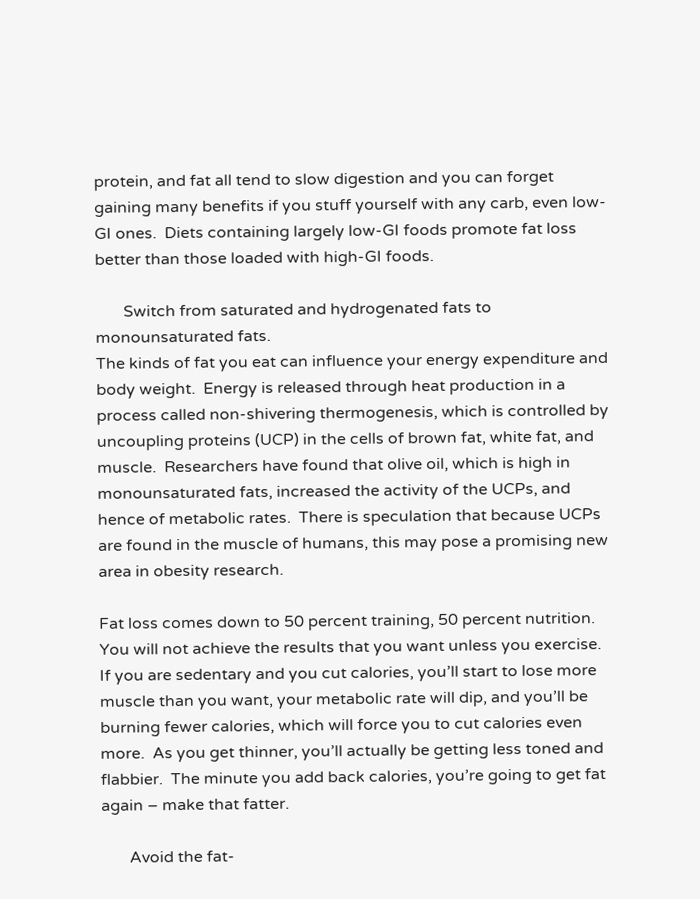protein, and fat all tend to slow digestion and you can forget gaining many benefits if you stuff yourself with any carb, even low-GI ones.  Diets containing largely low-GI foods promote fat loss better than those loaded with high-GI foods.

       Switch from saturated and hydrogenated fats to monounsaturated fats.
The kinds of fat you eat can influence your energy expenditure and body weight.  Energy is released through heat production in a process called non-shivering thermogenesis, which is controlled by uncoupling proteins (UCP) in the cells of brown fat, white fat, and muscle.  Researchers have found that olive oil, which is high in monounsaturated fats, increased the activity of the UCPs, and hence of metabolic rates.  There is speculation that because UCPs are found in the muscle of humans, this may pose a promising new area in obesity research.

Fat loss comes down to 50 percent training, 50 percent nutrition.  You will not achieve the results that you want unless you exercise.  If you are sedentary and you cut calories, you’ll start to lose more muscle than you want, your metabolic rate will dip, and you’ll be burning fewer calories, which will force you to cut calories even more.  As you get thinner, you’ll actually be getting less toned and flabbier.  The minute you add back calories, you’re going to get fat again – make that fatter.

       Avoid the fat-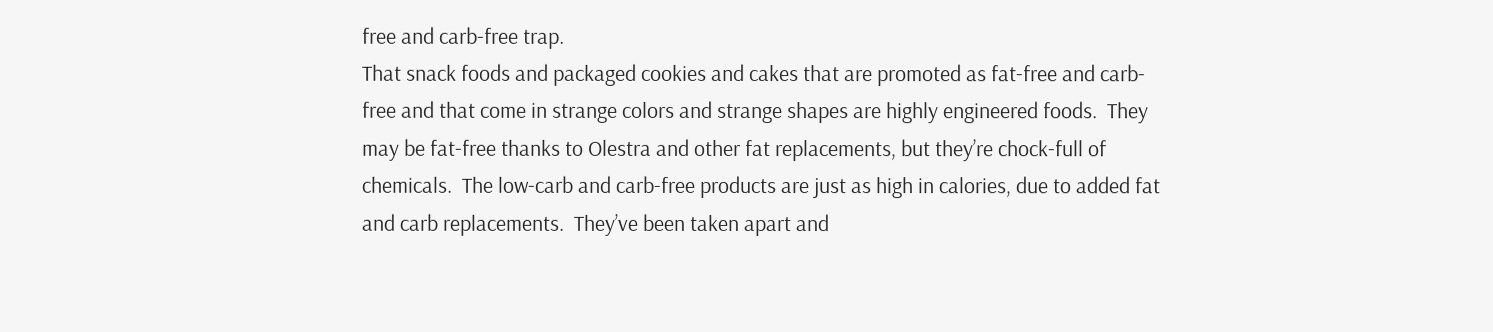free and carb-free trap.
That snack foods and packaged cookies and cakes that are promoted as fat-free and carb-free and that come in strange colors and strange shapes are highly engineered foods.  They may be fat-free thanks to Olestra and other fat replacements, but they’re chock-full of chemicals.  The low-carb and carb-free products are just as high in calories, due to added fat and carb replacements.  They’ve been taken apart and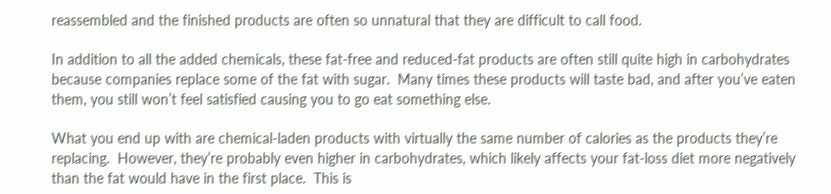reassembled and the finished products are often so unnatural that they are difficult to call food.

In addition to all the added chemicals, these fat-free and reduced-fat products are often still quite high in carbohydrates because companies replace some of the fat with sugar.  Many times these products will taste bad, and after you’ve eaten them, you still won’t feel satisfied causing you to go eat something else.

What you end up with are chemical-laden products with virtually the same number of calories as the products they’re replacing.  However, they’re probably even higher in carbohydrates, which likely affects your fat-loss diet more negatively than the fat would have in the first place.  This is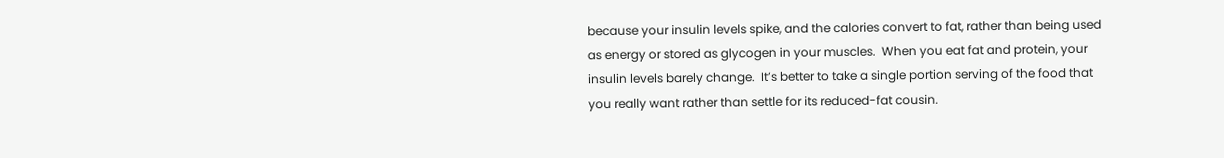because your insulin levels spike, and the calories convert to fat, rather than being used as energy or stored as glycogen in your muscles.  When you eat fat and protein, your insulin levels barely change.  It’s better to take a single portion serving of the food that you really want rather than settle for its reduced-fat cousin.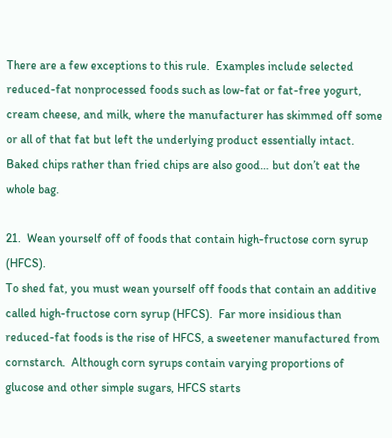There are a few exceptions to this rule.  Examples include selected reduced-fat nonprocessed foods such as low-fat or fat-free yogurt, cream cheese, and milk, where the manufacturer has skimmed off some or all of that fat but left the underlying product essentially intact.  Baked chips rather than fried chips are also good… but don’t eat the whole bag.

21.  Wean yourself off of foods that contain high-fructose corn syrup (HFCS).
To shed fat, you must wean yourself off foods that contain an additive called high-fructose corn syrup (HFCS).  Far more insidious than reduced-fat foods is the rise of HFCS, a sweetener manufactured from cornstarch.  Although corn syrups contain varying proportions of glucose and other simple sugars, HFCS starts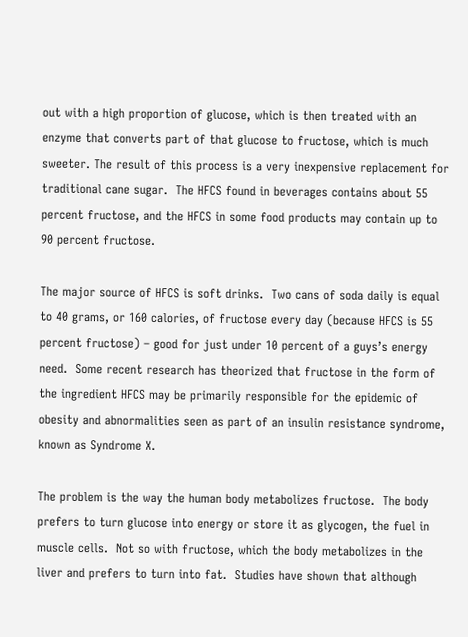out with a high proportion of glucose, which is then treated with an enzyme that converts part of that glucose to fructose, which is much sweeter. The result of this process is a very inexpensive replacement for traditional cane sugar.  The HFCS found in beverages contains about 55 percent fructose, and the HFCS in some food products may contain up to 90 percent fructose.

The major source of HFCS is soft drinks.  Two cans of soda daily is equal to 40 grams, or 160 calories, of fructose every day (because HFCS is 55 percent fructose) – good for just under 10 percent of a guys’s energy need.  Some recent research has theorized that fructose in the form of the ingredient HFCS may be primarily responsible for the epidemic of obesity and abnormalities seen as part of an insulin resistance syndrome, known as Syndrome X.

The problem is the way the human body metabolizes fructose.  The body prefers to turn glucose into energy or store it as glycogen, the fuel in muscle cells.  Not so with fructose, which the body metabolizes in the liver and prefers to turn into fat.  Studies have shown that although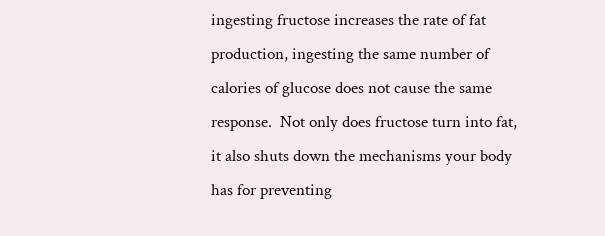ingesting fructose increases the rate of fat production, ingesting the same number of calories of glucose does not cause the same response.  Not only does fructose turn into fat, it also shuts down the mechanisms your body has for preventing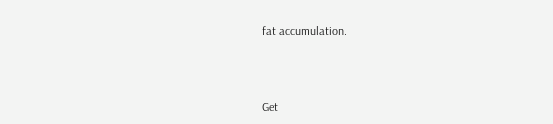fat accumulation.



Get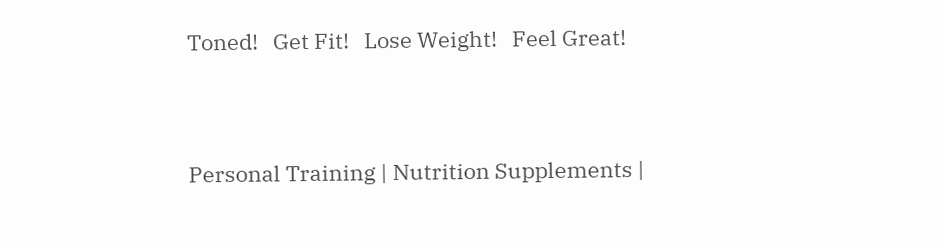Toned!   Get Fit!   Lose Weight!   Feel Great!


Personal Training | Nutrition Supplements |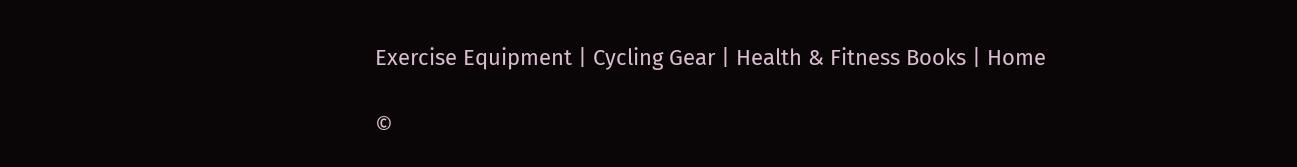Exercise Equipment | Cycling Gear | Health & Fitness Books | Home

©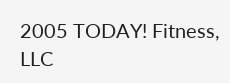2005 TODAY! Fitness, LLC